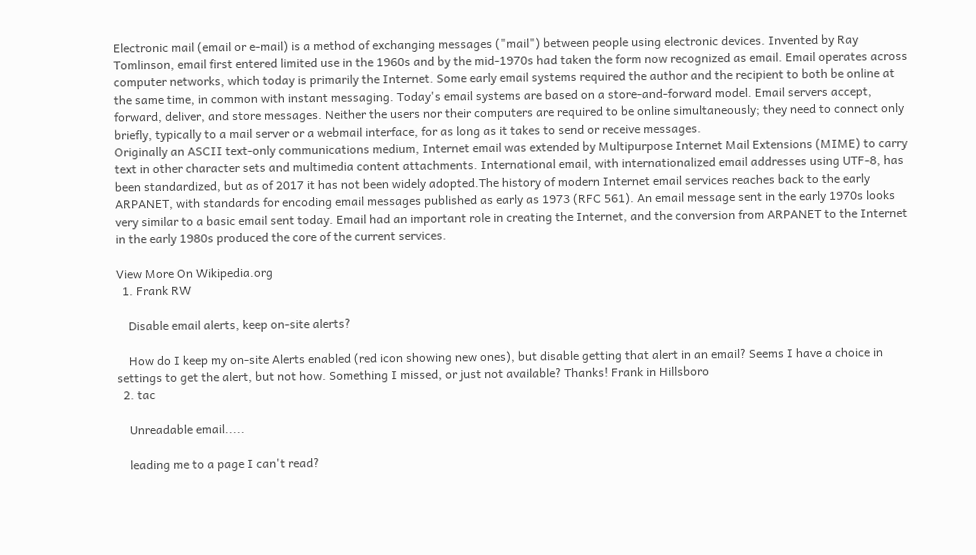Electronic mail (email or e-mail) is a method of exchanging messages ("mail") between people using electronic devices. Invented by Ray Tomlinson, email first entered limited use in the 1960s and by the mid-1970s had taken the form now recognized as email. Email operates across computer networks, which today is primarily the Internet. Some early email systems required the author and the recipient to both be online at the same time, in common with instant messaging. Today's email systems are based on a store-and-forward model. Email servers accept, forward, deliver, and store messages. Neither the users nor their computers are required to be online simultaneously; they need to connect only briefly, typically to a mail server or a webmail interface, for as long as it takes to send or receive messages.
Originally an ASCII text-only communications medium, Internet email was extended by Multipurpose Internet Mail Extensions (MIME) to carry text in other character sets and multimedia content attachments. International email, with internationalized email addresses using UTF-8, has been standardized, but as of 2017 it has not been widely adopted.The history of modern Internet email services reaches back to the early ARPANET, with standards for encoding email messages published as early as 1973 (RFC 561). An email message sent in the early 1970s looks very similar to a basic email sent today. Email had an important role in creating the Internet, and the conversion from ARPANET to the Internet in the early 1980s produced the core of the current services.

View More On Wikipedia.org
  1. Frank RW

    Disable email alerts, keep on-site alerts?

    How do I keep my on-site Alerts enabled (red icon showing new ones), but disable getting that alert in an email? Seems I have a choice in settings to get the alert, but not how. Something I missed, or just not available? Thanks! Frank in Hillsboro
  2. tac

    Unreadable email.....

    leading me to a page I can't read?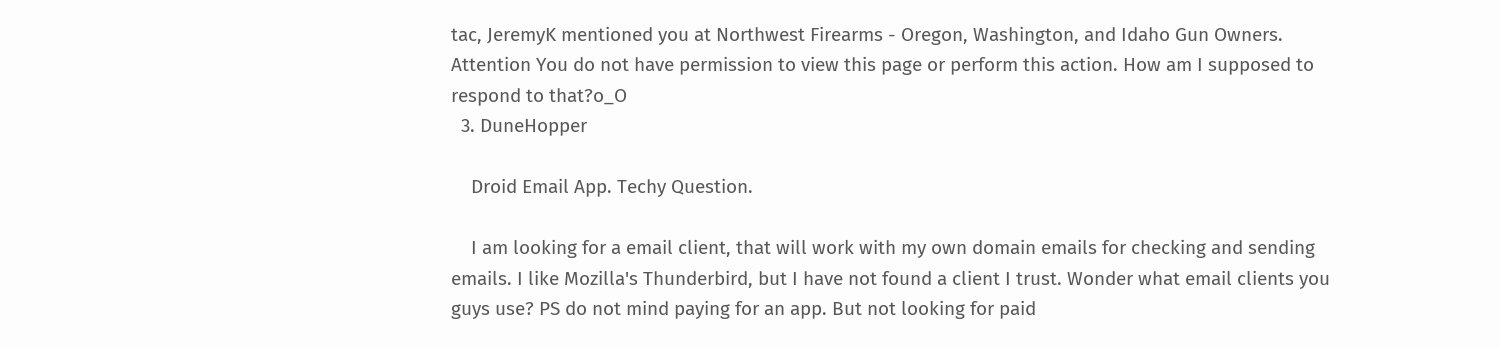tac, JeremyK mentioned you at Northwest Firearms - Oregon, Washington, and Idaho Gun Owners. Attention You do not have permission to view this page or perform this action. How am I supposed to respond to that?o_O
  3. DuneHopper

    Droid Email App. Techy Question.

    I am looking for a email client, that will work with my own domain emails for checking and sending emails. I like Mozilla's Thunderbird, but I have not found a client I trust. Wonder what email clients you guys use? PS do not mind paying for an app. But not looking for paid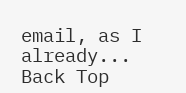email, as I already...
Back Top